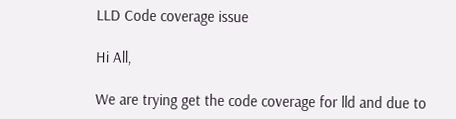LLD Code coverage issue

Hi All,

We are trying get the code coverage for lld and due to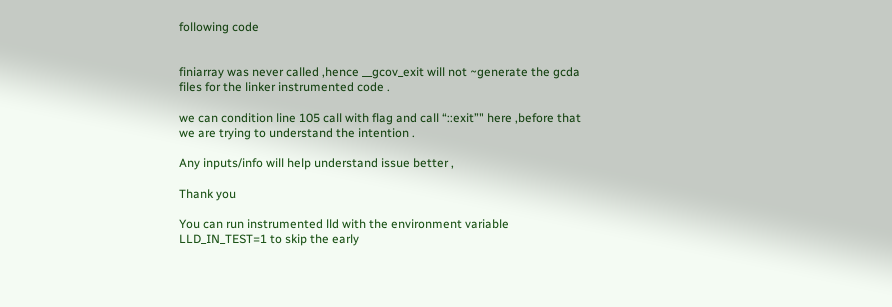following code


finiarray was never called ,hence __gcov_exit will not ~generate the gcda files for the linker instrumented code .

we can condition line 105 call with flag and call “::exit”" here ,before that we are trying to understand the intention .

Any inputs/info will help understand issue better ,

Thank you

You can run instrumented lld with the environment variable LLD_IN_TEST=1 to skip the early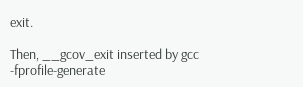exit.

Then, __gcov_exit inserted by gcc -fprofile-generate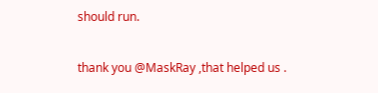should run.

thank you @MaskRay ,that helped us .